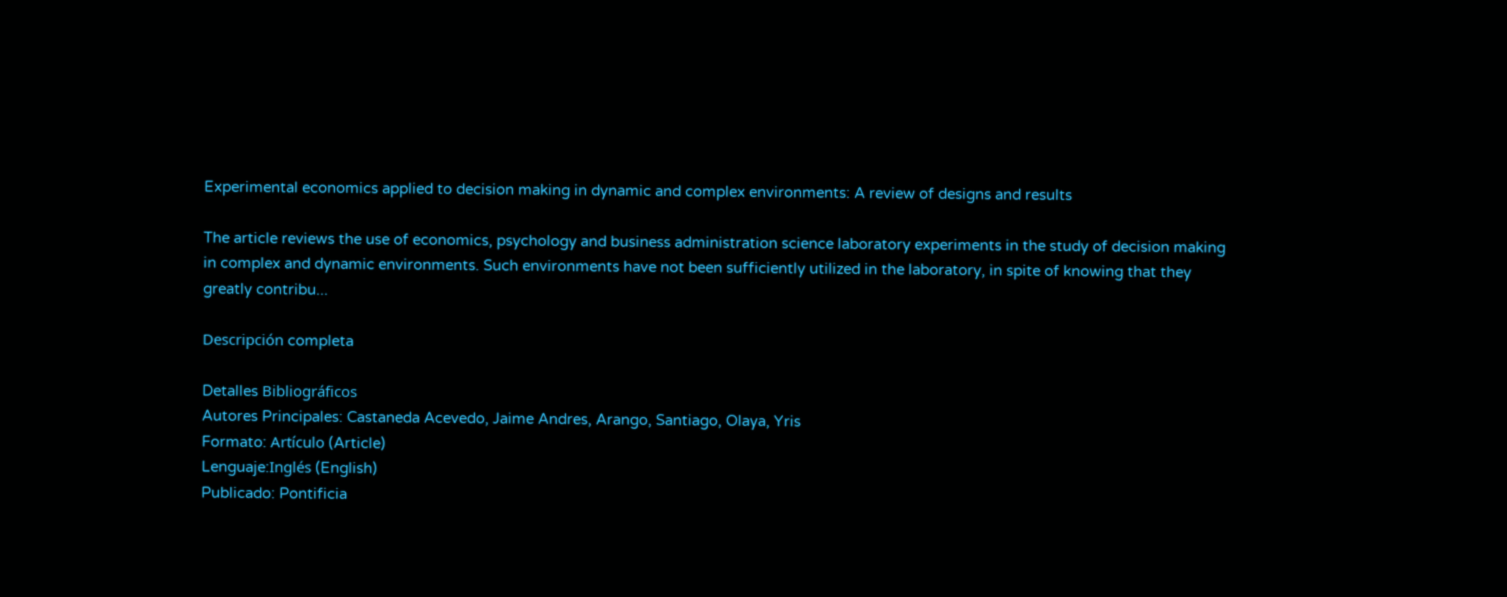Experimental economics applied to decision making in dynamic and complex environments: A review of designs and results

The article reviews the use of economics, psychology and business administration science laboratory experiments in the study of decision making in complex and dynamic environments. Such environments have not been sufficiently utilized in the laboratory, in spite of knowing that they greatly contribu...

Descripción completa

Detalles Bibliográficos
Autores Principales: Castaneda Acevedo, Jaime Andres, Arango, Santiago, Olaya, Yris
Formato: Artículo (Article)
Lenguaje:Inglés (English)
Publicado: Pontificia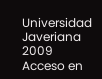Universidad Javeriana 2009
Acceso en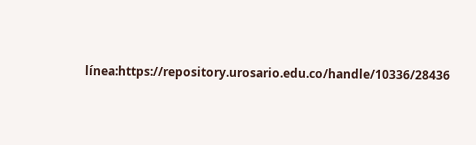línea:https://repository.urosario.edu.co/handle/10336/28436